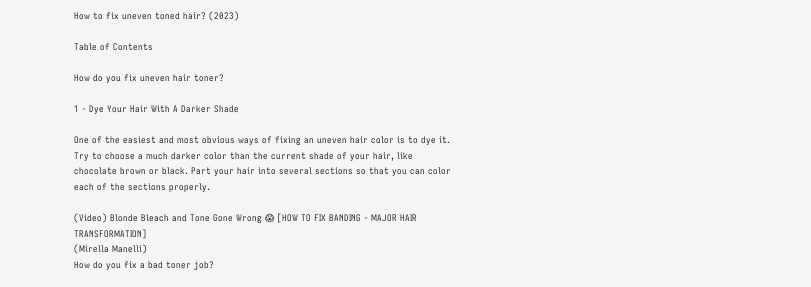How to fix uneven toned hair? (2023)

Table of Contents

How do you fix uneven hair toner?

1 - Dye Your Hair With A Darker Shade

One of the easiest and most obvious ways of fixing an uneven hair color is to dye it. Try to choose a much darker color than the current shade of your hair, like chocolate brown or black. Part your hair into several sections so that you can color each of the sections properly.

(Video) Blonde Bleach and Tone Gone Wrong 😱 [HOW TO FIX BANDING - MAJOR HAIR TRANSFORMATION]
(Mirella Manelli)
How do you fix a bad toner job?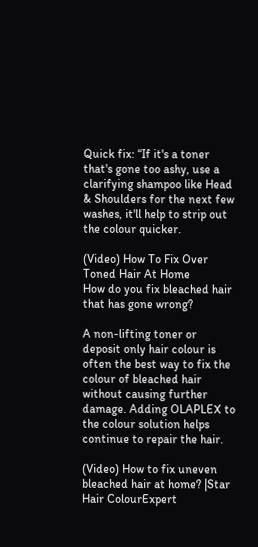Quick fix: “If it's a toner that's gone too ashy, use a clarifying shampoo like Head & Shoulders for the next few washes, it'll help to strip out the colour quicker.

(Video) How To Fix Over Toned Hair At Home
How do you fix bleached hair that has gone wrong?

A non-lifting toner or deposit only hair colour is often the best way to fix the colour of bleached hair without causing further damage. Adding OLAPLEX to the colour solution helps continue to repair the hair.

(Video) How to fix uneven bleached hair at home? |Star Hair ColourExpert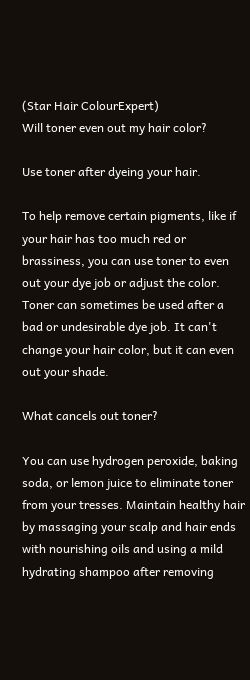(Star Hair ColourExpert)
Will toner even out my hair color?

Use toner after dyeing your hair.

To help remove certain pigments, like if your hair has too much red or brassiness, you can use toner to even out your dye job or adjust the color. Toner can sometimes be used after a bad or undesirable dye job. It can't change your hair color, but it can even out your shade.

What cancels out toner?

You can use hydrogen peroxide, baking soda, or lemon juice to eliminate toner from your tresses. Maintain healthy hair by massaging your scalp and hair ends with nourishing oils and using a mild hydrating shampoo after removing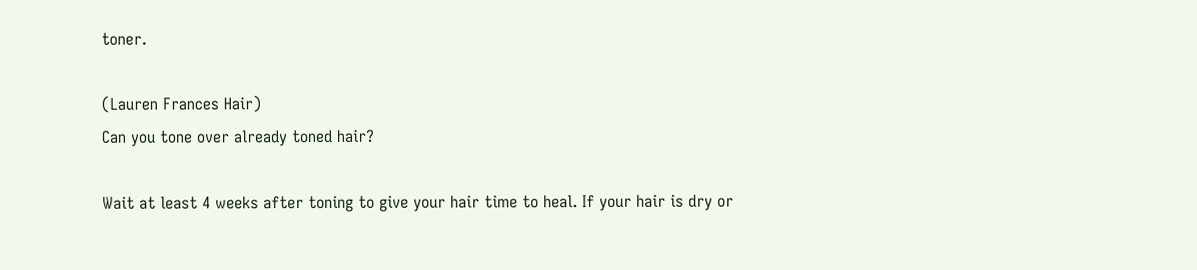toner.

(Lauren Frances Hair)
Can you tone over already toned hair?

Wait at least 4 weeks after toning to give your hair time to heal. If your hair is dry or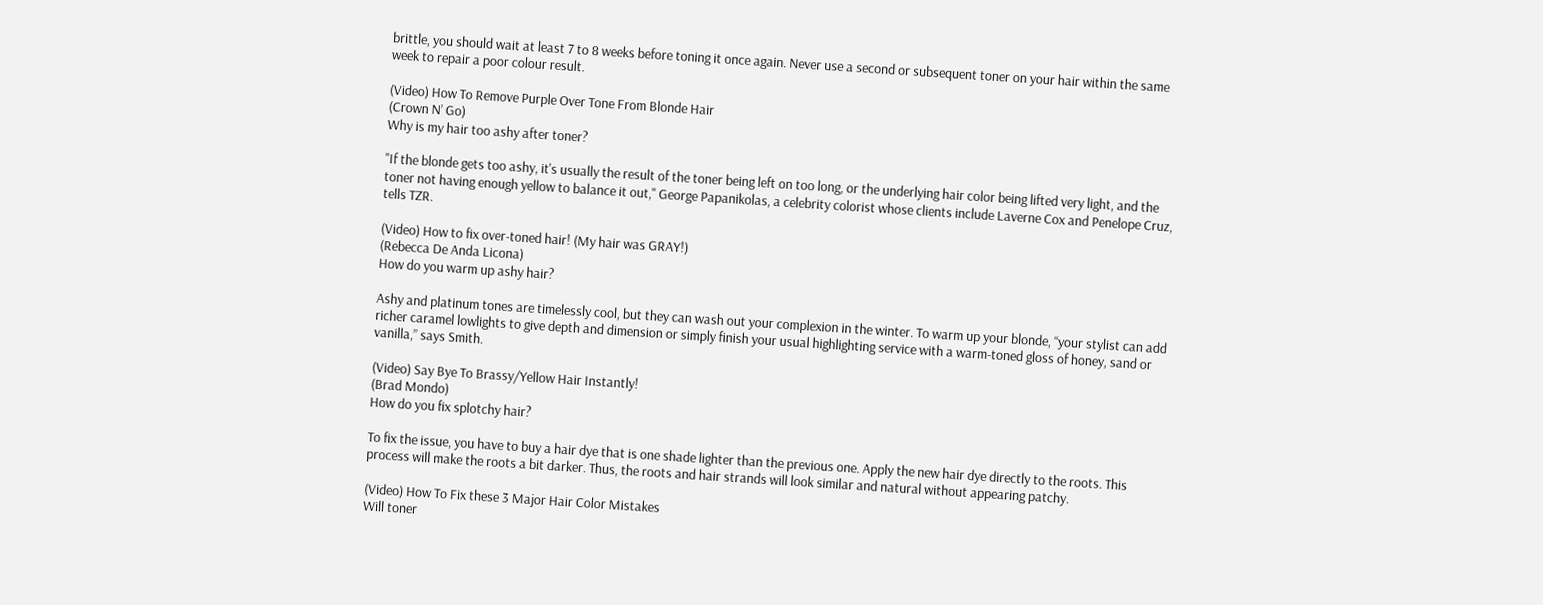brittle, you should wait at least 7 to 8 weeks before toning it once again. Never use a second or subsequent toner on your hair within the same week to repair a poor colour result.

(Video) How To Remove Purple Over Tone From Blonde Hair
(Crown N’ Go)
Why is my hair too ashy after toner?

"If the blonde gets too ashy, it's usually the result of the toner being left on too long, or the underlying hair color being lifted very light, and the toner not having enough yellow to balance it out," George Papanikolas, a celebrity colorist whose clients include Laverne Cox and Penelope Cruz, tells TZR.

(Video) How to fix over-toned hair! (My hair was GRAY!)
(Rebecca De Anda Licona)
How do you warm up ashy hair?

Ashy and platinum tones are timelessly cool, but they can wash out your complexion in the winter. To warm up your blonde, “your stylist can add richer caramel lowlights to give depth and dimension or simply finish your usual highlighting service with a warm-toned gloss of honey, sand or vanilla,” says Smith.

(Video) Say Bye To Brassy/Yellow Hair Instantly!
(Brad Mondo)
How do you fix splotchy hair?

To fix the issue, you have to buy a hair dye that is one shade lighter than the previous one. Apply the new hair dye directly to the roots. This process will make the roots a bit darker. Thus, the roots and hair strands will look similar and natural without appearing patchy.

(Video) How To Fix these 3 Major Hair Color Mistakes
Will toner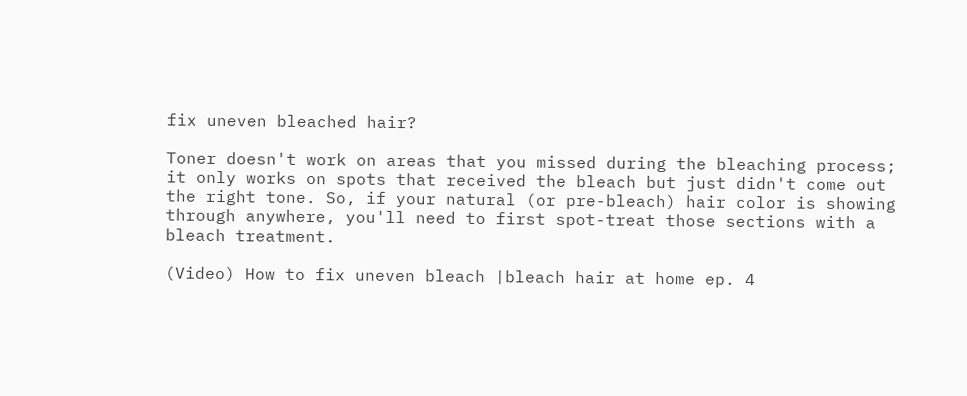fix uneven bleached hair?

Toner doesn't work on areas that you missed during the bleaching process; it only works on spots that received the bleach but just didn't come out the right tone. So, if your natural (or pre-bleach) hair color is showing through anywhere, you'll need to first spot-treat those sections with a bleach treatment.

(Video) How to fix uneven bleach |bleach hair at home ep. 4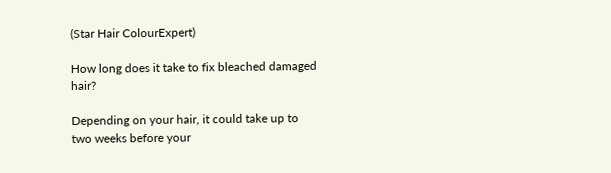(Star Hair ColourExpert)

How long does it take to fix bleached damaged hair?

Depending on your hair, it could take up to two weeks before your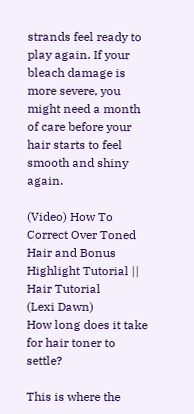strands feel ready to play again. If your bleach damage is more severe, you might need a month of care before your hair starts to feel smooth and shiny again.

(Video) How To Correct Over Toned Hair and Bonus Highlight Tutorial || Hair Tutorial
(Lexi Dawn)
How long does it take for hair toner to settle?

This is where the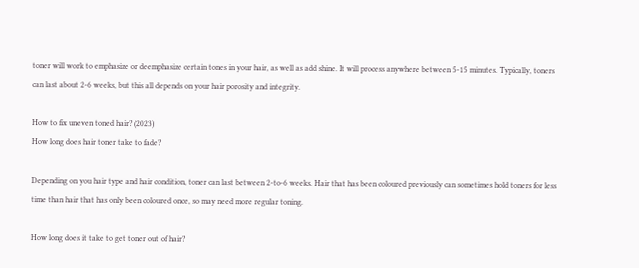toner will work to emphasize or deemphasize certain tones in your hair, as well as add shine. It will process anywhere between 5-15 minutes. Typically, toners can last about 2-6 weeks, but this all depends on your hair porosity and integrity.

How to fix uneven toned hair? (2023)
How long does hair toner take to fade?

Depending on you hair type and hair condition, toner can last between 2-to-6 weeks. Hair that has been coloured previously can sometimes hold toners for less time than hair that has only been coloured once, so may need more regular toning.

How long does it take to get toner out of hair?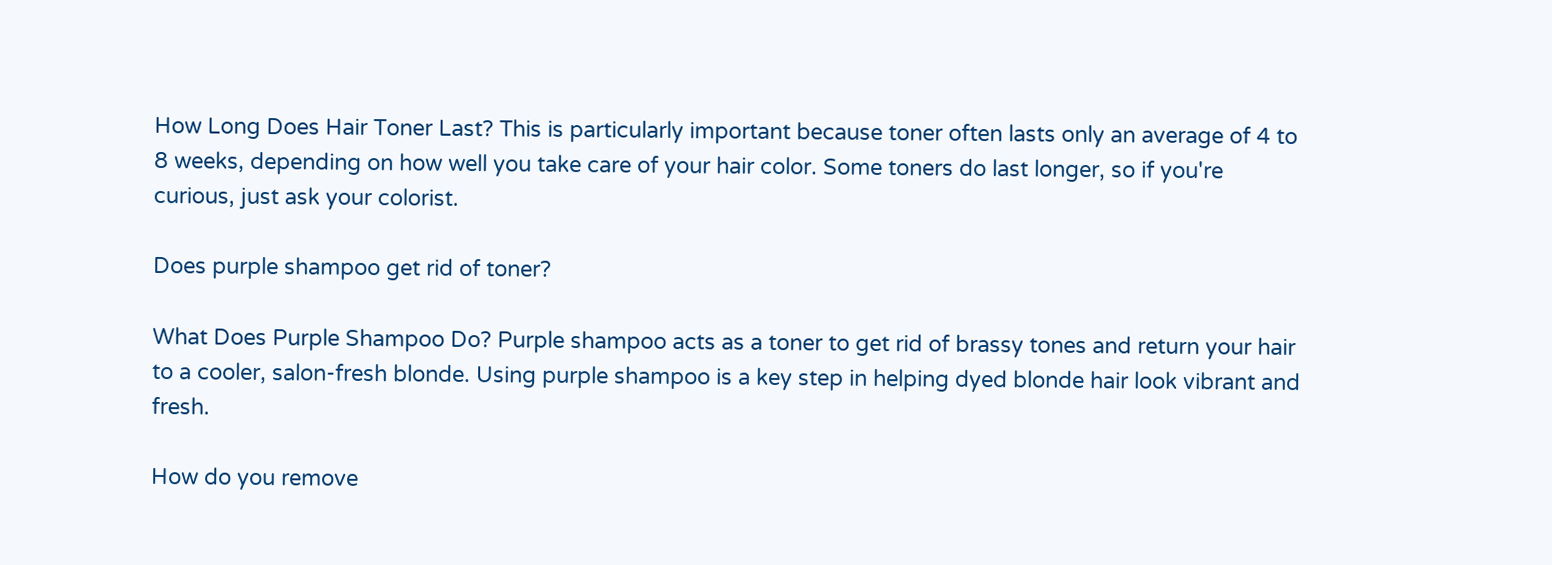How Long Does Hair Toner Last? This is particularly important because toner often lasts only an average of 4 to 8 weeks, depending on how well you take care of your hair color. Some toners do last longer, so if you're curious, just ask your colorist.

Does purple shampoo get rid of toner?

What Does Purple Shampoo Do? Purple shampoo acts as a toner to get rid of brassy tones and return your hair to a cooler, salon-fresh blonde. Using purple shampoo is a key step in helping dyed blonde hair look vibrant and fresh.

How do you remove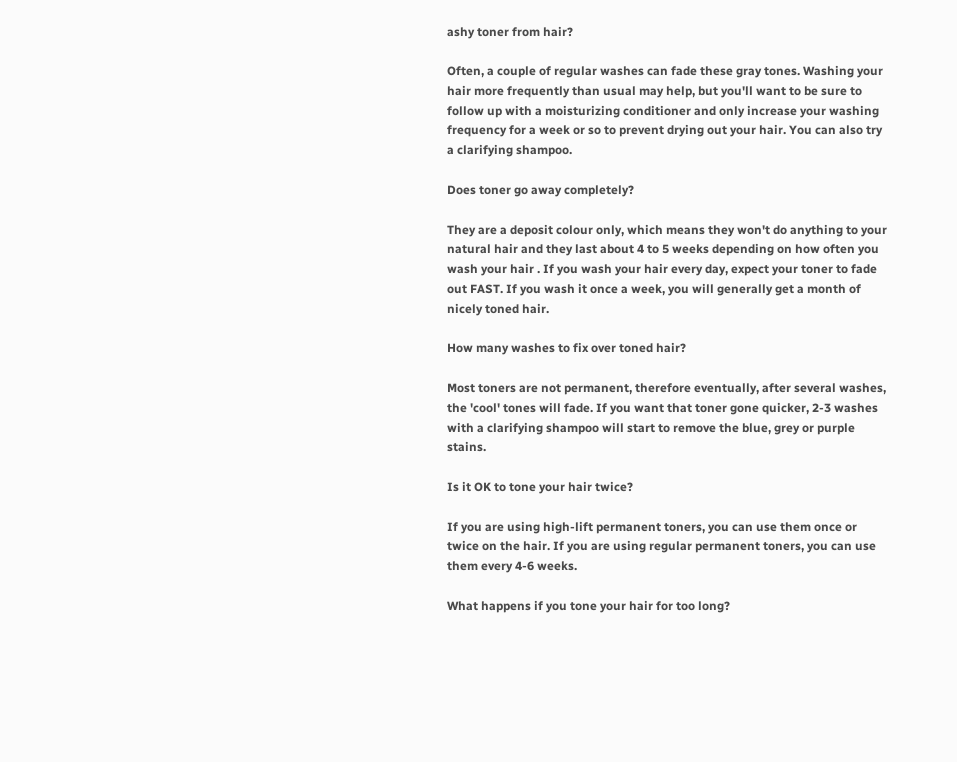ashy toner from hair?

Often, a couple of regular washes can fade these gray tones. Washing your hair more frequently than usual may help, but you'll want to be sure to follow up with a moisturizing conditioner and only increase your washing frequency for a week or so to prevent drying out your hair. You can also try a clarifying shampoo.

Does toner go away completely?

They are a deposit colour only, which means they won't do anything to your natural hair and they last about 4 to 5 weeks depending on how often you wash your hair . If you wash your hair every day, expect your toner to fade out FAST. If you wash it once a week, you will generally get a month of nicely toned hair.

How many washes to fix over toned hair?

Most toners are not permanent, therefore eventually, after several washes, the 'cool' tones will fade. If you want that toner gone quicker, 2-3 washes with a clarifying shampoo will start to remove the blue, grey or purple stains.

Is it OK to tone your hair twice?

If you are using high-lift permanent toners, you can use them once or twice on the hair. If you are using regular permanent toners, you can use them every 4-6 weeks.

What happens if you tone your hair for too long?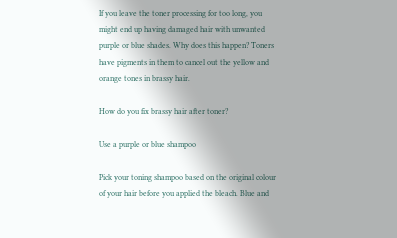If you leave the toner processing for too long, you might end up having damaged hair with unwanted purple or blue shades. Why does this happen? Toners have pigments in them to cancel out the yellow and orange tones in brassy hair.

How do you fix brassy hair after toner?

Use a purple or blue shampoo

Pick your toning shampoo based on the original colour of your hair before you applied the bleach. Blue and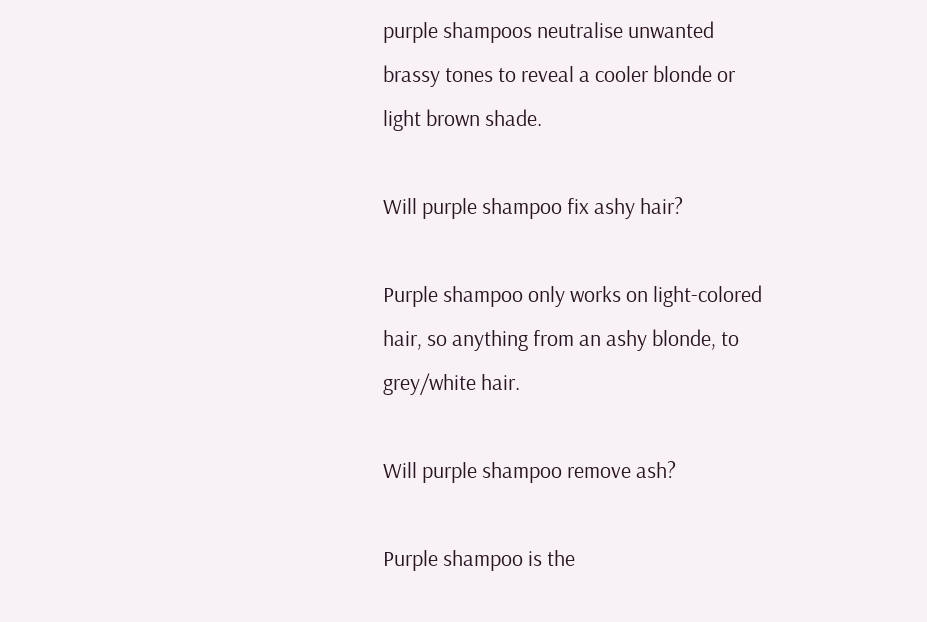purple shampoos neutralise unwanted brassy tones to reveal a cooler blonde or light brown shade.

Will purple shampoo fix ashy hair?

Purple shampoo only works on light-colored hair, so anything from an ashy blonde, to grey/white hair.

Will purple shampoo remove ash?

Purple shampoo is the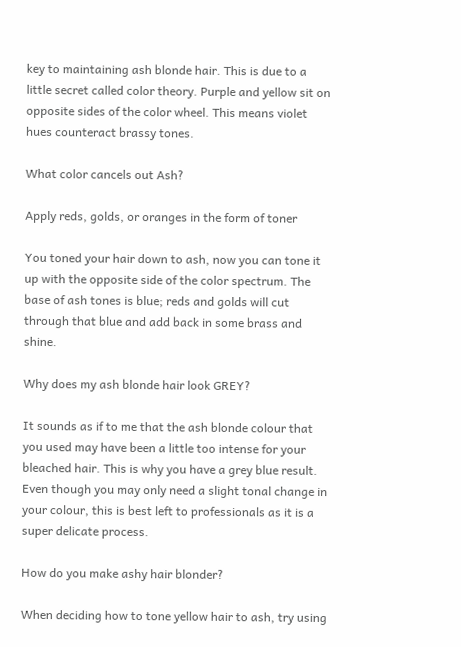key to maintaining ash blonde hair. This is due to a little secret called color theory. Purple and yellow sit on opposite sides of the color wheel. This means violet hues counteract brassy tones.

What color cancels out Ash?

Apply reds, golds, or oranges in the form of toner

You toned your hair down to ash, now you can tone it up with the opposite side of the color spectrum. The base of ash tones is blue; reds and golds will cut through that blue and add back in some brass and shine.

Why does my ash blonde hair look GREY?

It sounds as if to me that the ash blonde colour that you used may have been a little too intense for your bleached hair. This is why you have a grey blue result. Even though you may only need a slight tonal change in your colour, this is best left to professionals as it is a super delicate process.

How do you make ashy hair blonder?

When deciding how to tone yellow hair to ash, try using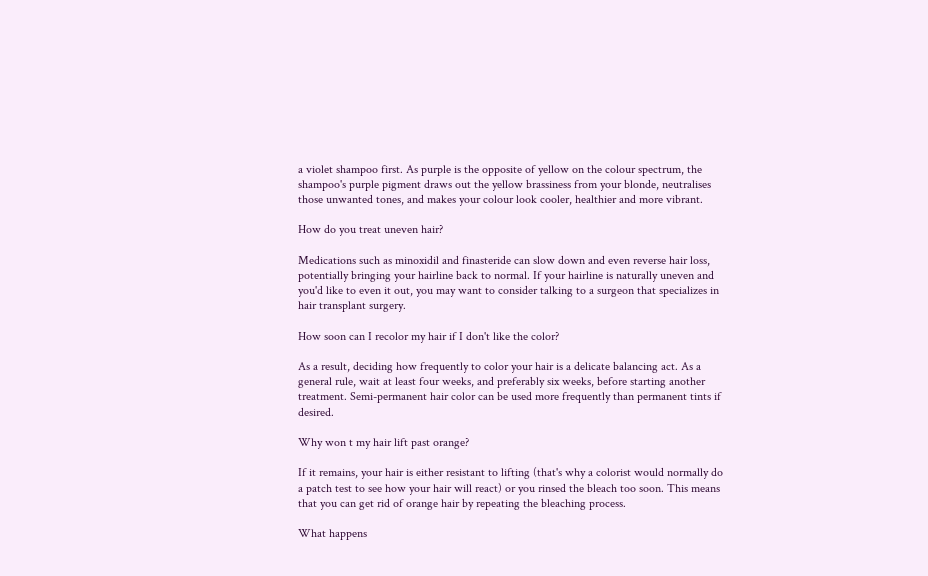a violet shampoo first. As purple is the opposite of yellow on the colour spectrum, the shampoo's purple pigment draws out the yellow brassiness from your blonde, neutralises those unwanted tones, and makes your colour look cooler, healthier and more vibrant.

How do you treat uneven hair?

Medications such as minoxidil and finasteride can slow down and even reverse hair loss, potentially bringing your hairline back to normal. If your hairline is naturally uneven and you'd like to even it out, you may want to consider talking to a surgeon that specializes in hair transplant surgery.

How soon can I recolor my hair if I don't like the color?

As a result, deciding how frequently to color your hair is a delicate balancing act. As a general rule, wait at least four weeks, and preferably six weeks, before starting another treatment. Semi-permanent hair color can be used more frequently than permanent tints if desired.

Why won t my hair lift past orange?

If it remains, your hair is either resistant to lifting (that's why a colorist would normally do a patch test to see how your hair will react) or you rinsed the bleach too soon. This means that you can get rid of orange hair by repeating the bleaching process.

What happens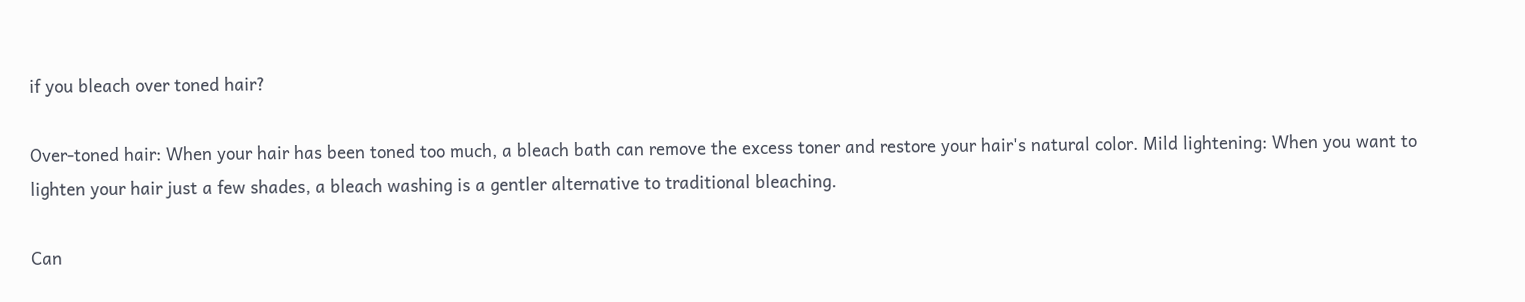if you bleach over toned hair?

Over-toned hair: When your hair has been toned too much, a bleach bath can remove the excess toner and restore your hair's natural color. Mild lightening: When you want to lighten your hair just a few shades, a bleach washing is a gentler alternative to traditional bleaching.

Can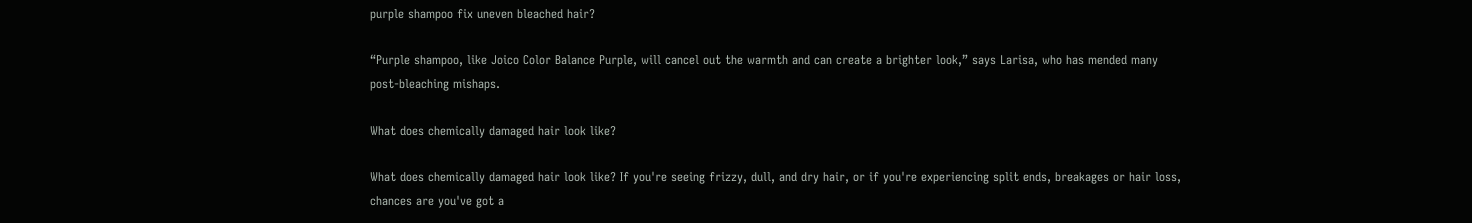purple shampoo fix uneven bleached hair?

“Purple shampoo, like Joico Color Balance Purple, will cancel out the warmth and can create a brighter look,” says Larisa, who has mended many post-bleaching mishaps.

What does chemically damaged hair look like?

What does chemically damaged hair look like? If you're seeing frizzy, dull, and dry hair, or if you're experiencing split ends, breakages or hair loss, chances are you've got a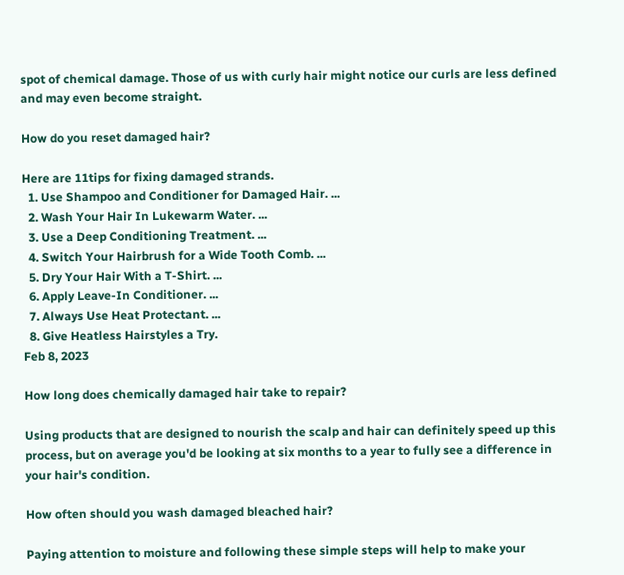spot of chemical damage. Those of us with curly hair might notice our curls are less defined and may even become straight.

How do you reset damaged hair?

Here are 11tips for fixing damaged strands.
  1. Use Shampoo and Conditioner for Damaged Hair. ...
  2. Wash Your Hair In Lukewarm Water. ...
  3. Use a Deep Conditioning Treatment. ...
  4. Switch Your Hairbrush for a Wide Tooth Comb. ...
  5. Dry Your Hair With a T-Shirt. ...
  6. Apply Leave-In Conditioner. ...
  7. Always Use Heat Protectant. ...
  8. Give Heatless Hairstyles a Try.
Feb 8, 2023

How long does chemically damaged hair take to repair?

Using products that are designed to nourish the scalp and hair can definitely speed up this process, but on average you'd be looking at six months to a year to fully see a difference in your hair's condition.

How often should you wash damaged bleached hair?

Paying attention to moisture and following these simple steps will help to make your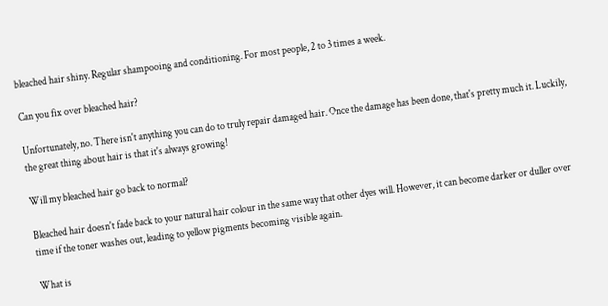bleached hair shiny. Regular shampooing and conditioning. For most people, 2 to 3 times a week.

Can you fix over bleached hair?

Unfortunately, no. There isn't anything you can do to truly repair damaged hair. Once the damage has been done, that's pretty much it. Luckily, the great thing about hair is that it's always growing!

Will my bleached hair go back to normal?

Bleached hair doesn't fade back to your natural hair colour in the same way that other dyes will. However, it can become darker or duller over time if the toner washes out, leading to yellow pigments becoming visible again.

What is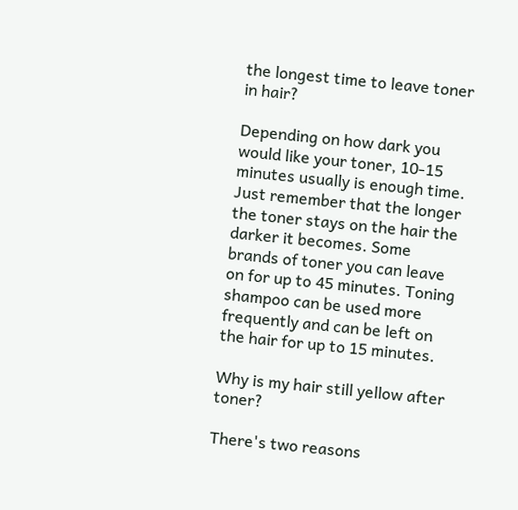the longest time to leave toner in hair?

Depending on how dark you would like your toner, 10-15 minutes usually is enough time. Just remember that the longer the toner stays on the hair the darker it becomes. Some brands of toner you can leave on for up to 45 minutes. Toning shampoo can be used more frequently and can be left on the hair for up to 15 minutes.

Why is my hair still yellow after toner?

There's two reasons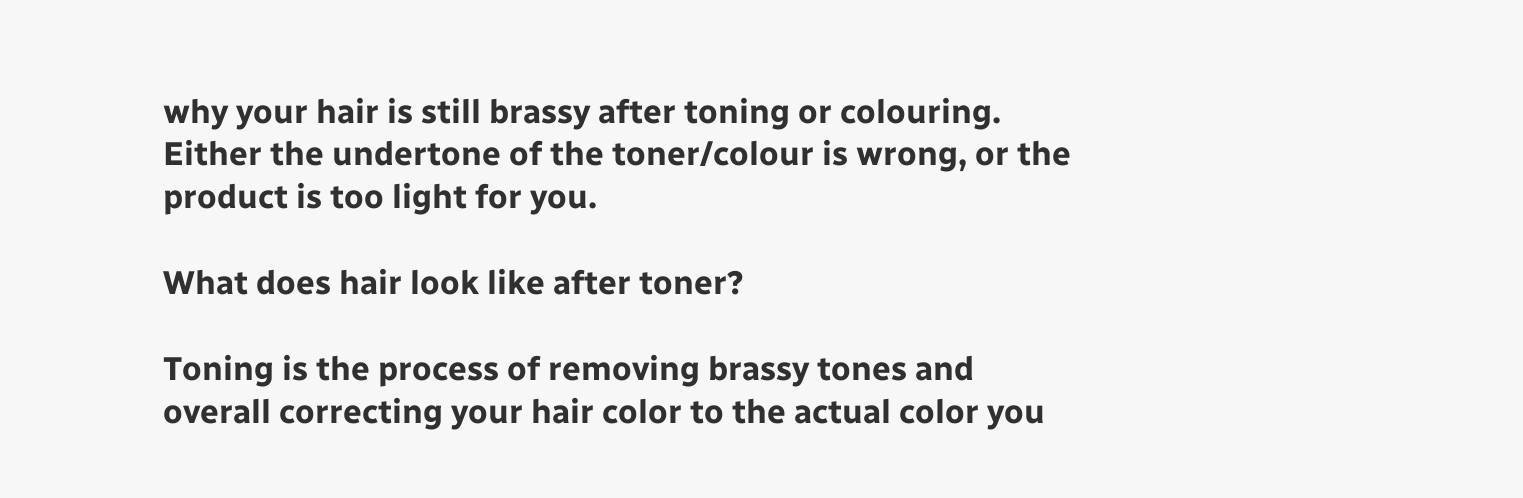why your hair is still brassy after toning or colouring. Either the undertone of the toner/colour is wrong, or the product is too light for you.

What does hair look like after toner?

Toning is the process of removing brassy tones and overall correcting your hair color to the actual color you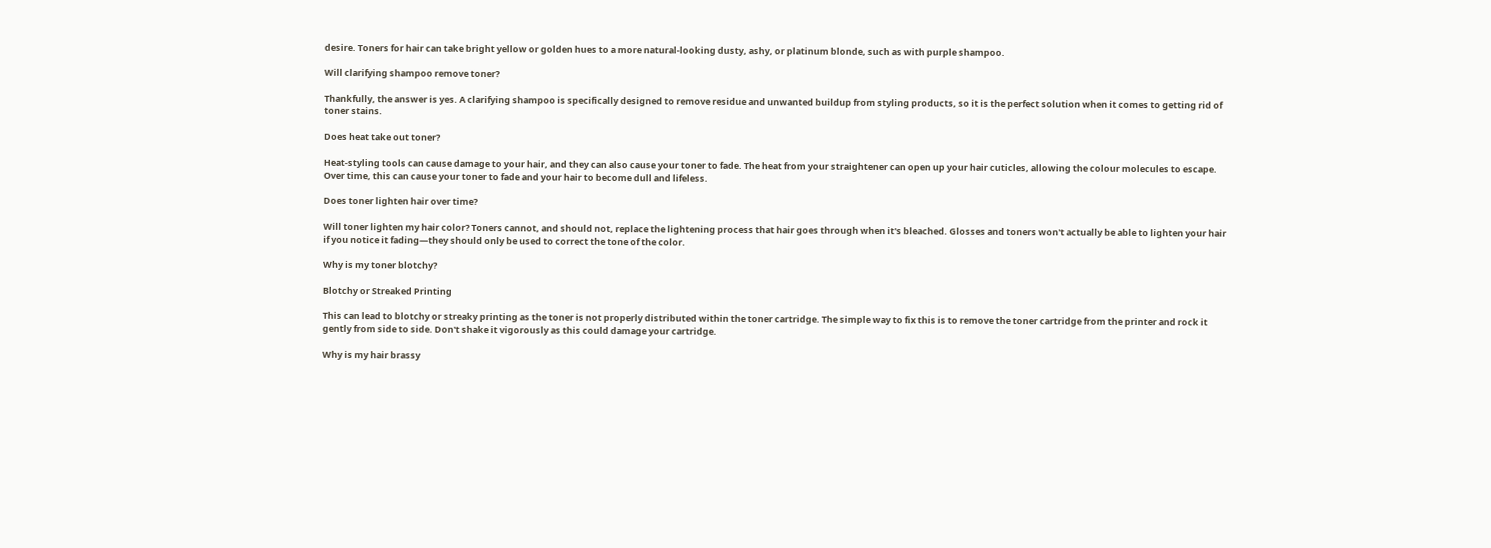desire. Toners for hair can take bright yellow or golden hues to a more natural-looking dusty, ashy, or platinum blonde, such as with purple shampoo.

Will clarifying shampoo remove toner?

Thankfully, the answer is yes. A clarifying shampoo is specifically designed to remove residue and unwanted buildup from styling products, so it is the perfect solution when it comes to getting rid of toner stains.

Does heat take out toner?

Heat-styling tools can cause damage to your hair, and they can also cause your toner to fade. The heat from your straightener can open up your hair cuticles, allowing the colour molecules to escape. Over time, this can cause your toner to fade and your hair to become dull and lifeless.

Does toner lighten hair over time?

Will toner lighten my hair color? Toners cannot, and should not, replace the lightening process that hair goes through when it's bleached. Glosses and toners won't actually be able to lighten your hair if you notice it fading—they should only be used to correct the tone of the color.

Why is my toner blotchy?

Blotchy or Streaked Printing

This can lead to blotchy or streaky printing as the toner is not properly distributed within the toner cartridge. The simple way to fix this is to remove the toner cartridge from the printer and rock it gently from side to side. Don't shake it vigorously as this could damage your cartridge.

Why is my hair brassy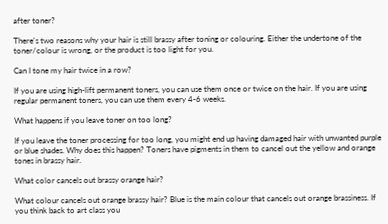after toner?

There's two reasons why your hair is still brassy after toning or colouring. Either the undertone of the toner/colour is wrong, or the product is too light for you.

Can I tone my hair twice in a row?

If you are using high-lift permanent toners, you can use them once or twice on the hair. If you are using regular permanent toners, you can use them every 4-6 weeks.

What happens if you leave toner on too long?

If you leave the toner processing for too long, you might end up having damaged hair with unwanted purple or blue shades. Why does this happen? Toners have pigments in them to cancel out the yellow and orange tones in brassy hair.

What color cancels out brassy orange hair?

What colour cancels out orange brassy hair? Blue is the main colour that cancels out orange brassiness. If you think back to art class you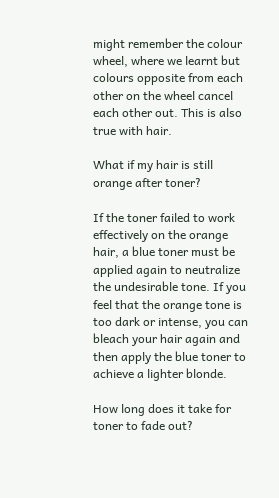might remember the colour wheel, where we learnt but colours opposite from each other on the wheel cancel each other out. This is also true with hair.

What if my hair is still orange after toner?

If the toner failed to work effectively on the orange hair, a blue toner must be applied again to neutralize the undesirable tone. If you feel that the orange tone is too dark or intense, you can bleach your hair again and then apply the blue toner to achieve a lighter blonde.

How long does it take for toner to fade out?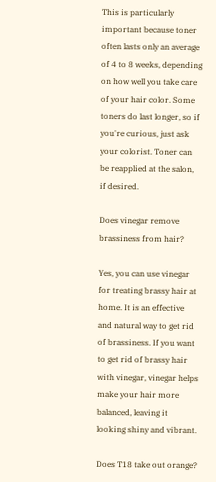This is particularly important because toner often lasts only an average of 4 to 8 weeks, depending on how well you take care of your hair color. Some toners do last longer, so if you're curious, just ask your colorist. Toner can be reapplied at the salon, if desired.

Does vinegar remove brassiness from hair?

Yes, you can use vinegar for treating brassy hair at home. It is an effective and natural way to get rid of brassiness. If you want to get rid of brassy hair with vinegar, vinegar helps make your hair more balanced, leaving it looking shiny and vibrant.

Does T18 take out orange?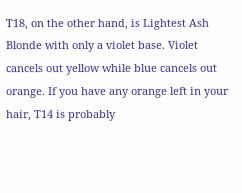T18, on the other hand, is Lightest Ash Blonde with only a violet base. Violet cancels out yellow while blue cancels out orange. If you have any orange left in your hair, T14 is probably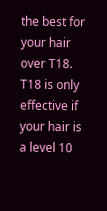the best for your hair over T18. T18 is only effective if your hair is a level 10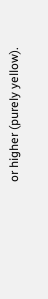or higher (purely yellow).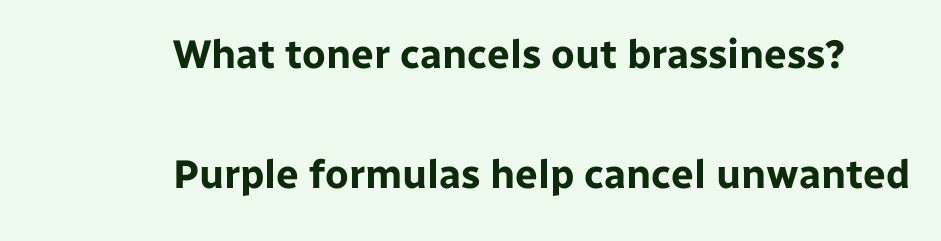What toner cancels out brassiness?

Purple formulas help cancel unwanted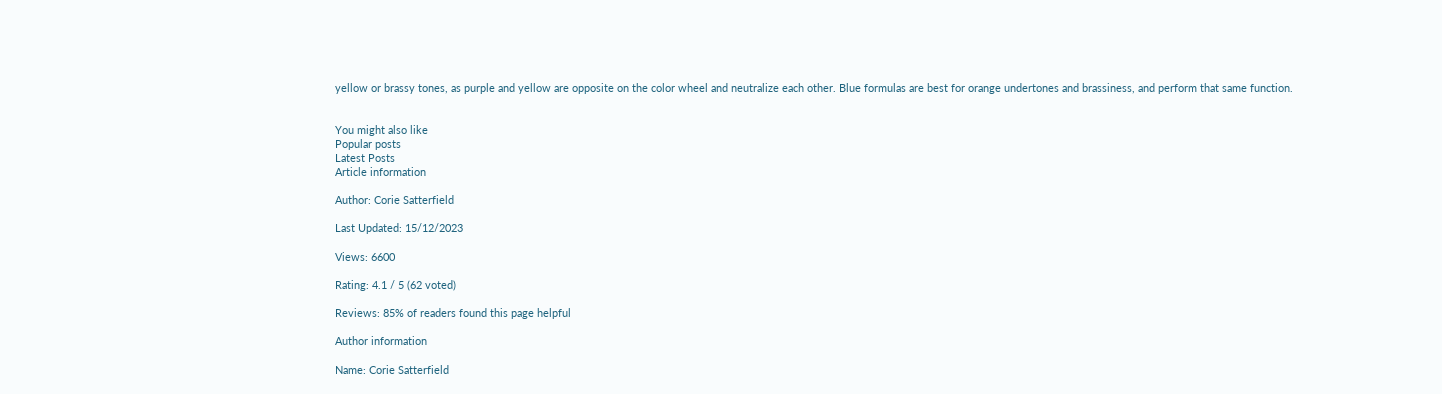yellow or brassy tones, as purple and yellow are opposite on the color wheel and neutralize each other. Blue formulas are best for orange undertones and brassiness, and perform that same function.


You might also like
Popular posts
Latest Posts
Article information

Author: Corie Satterfield

Last Updated: 15/12/2023

Views: 6600

Rating: 4.1 / 5 (62 voted)

Reviews: 85% of readers found this page helpful

Author information

Name: Corie Satterfield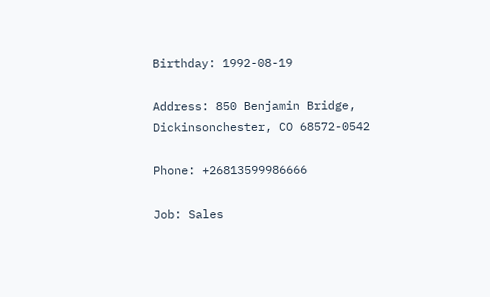Birthday: 1992-08-19

Address: 850 Benjamin Bridge, Dickinsonchester, CO 68572-0542

Phone: +26813599986666

Job: Sales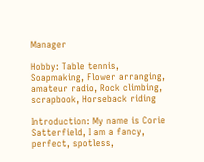Manager

Hobby: Table tennis, Soapmaking, Flower arranging, amateur radio, Rock climbing, scrapbook, Horseback riding

Introduction: My name is Corie Satterfield, I am a fancy, perfect, spotless,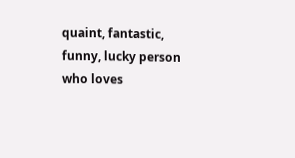quaint, fantastic, funny, lucky person who loves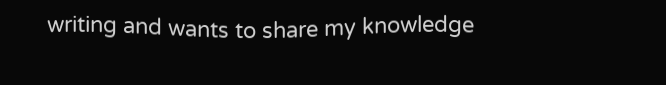writing and wants to share my knowledge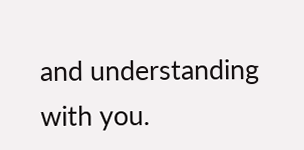and understanding with you.